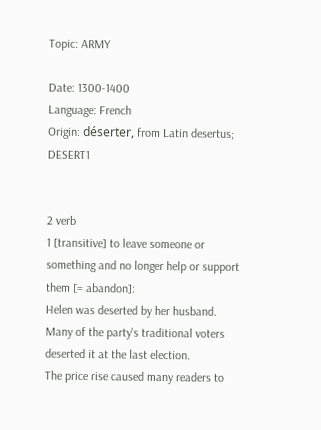Topic: ARMY

Date: 1300-1400
Language: French
Origin: déserter, from Latin desertus; DESERT1


2 verb
1 [transitive] to leave someone or something and no longer help or support them [= abandon]:
Helen was deserted by her husband.
Many of the party's traditional voters deserted it at the last election.
The price rise caused many readers to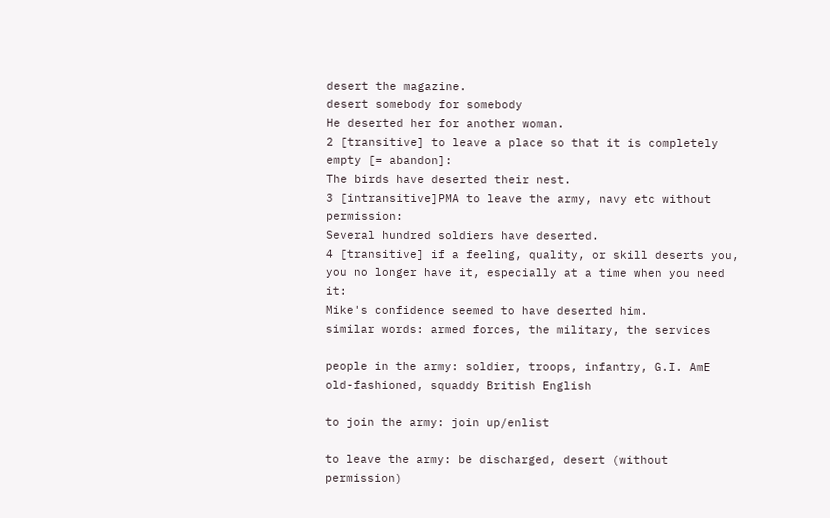desert the magazine.
desert somebody for somebody
He deserted her for another woman.
2 [transitive] to leave a place so that it is completely empty [= abandon]:
The birds have deserted their nest.
3 [intransitive]PMA to leave the army, navy etc without permission:
Several hundred soldiers have deserted.
4 [transitive] if a feeling, quality, or skill deserts you, you no longer have it, especially at a time when you need it:
Mike's confidence seemed to have deserted him.
similar words: armed forces, the military, the services

people in the army: soldier, troops, infantry, G.I. AmE old-fashioned, squaddy British English

to join the army: join up/enlist

to leave the army: be discharged, desert (without permission)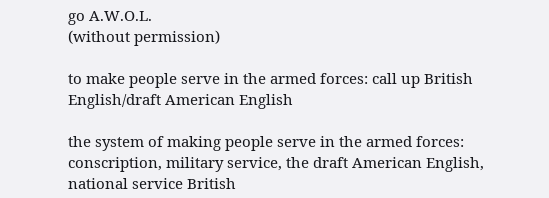go A.W.O.L.
(without permission)

to make people serve in the armed forces: call up British English/draft American English

the system of making people serve in the armed forces: conscription, military service, the draft American English, national service British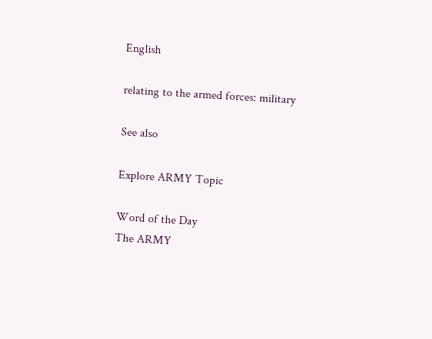English

relating to the armed forces: military

See also

Explore ARMY Topic

Word of the Day
The ARMY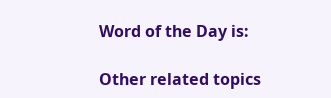Word of the Day is:

Other related topics